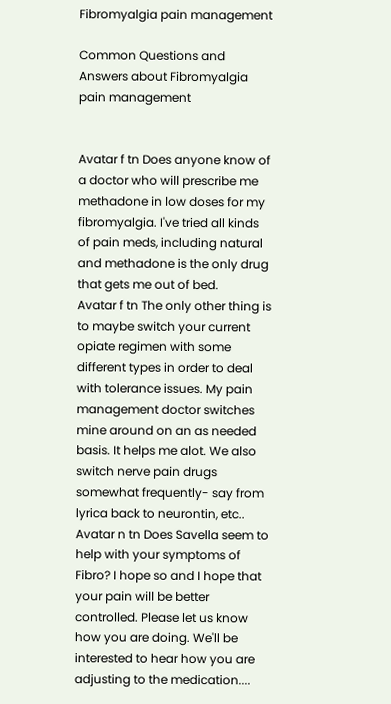Fibromyalgia pain management

Common Questions and Answers about Fibromyalgia pain management


Avatar f tn Does anyone know of a doctor who will prescribe me methadone in low doses for my fibromyalgia. I've tried all kinds of pain meds, including natural and methadone is the only drug that gets me out of bed.
Avatar f tn The only other thing is to maybe switch your current opiate regimen with some different types in order to deal with tolerance issues. My pain management doctor switches mine around on an as needed basis. It helps me alot. We also switch nerve pain drugs somewhat frequently- say from lyrica back to neurontin, etc..
Avatar n tn Does Savella seem to help with your symptoms of Fibro? I hope so and I hope that your pain will be better controlled. Please let us know how you are doing. We'll be interested to hear how you are adjusting to the medication....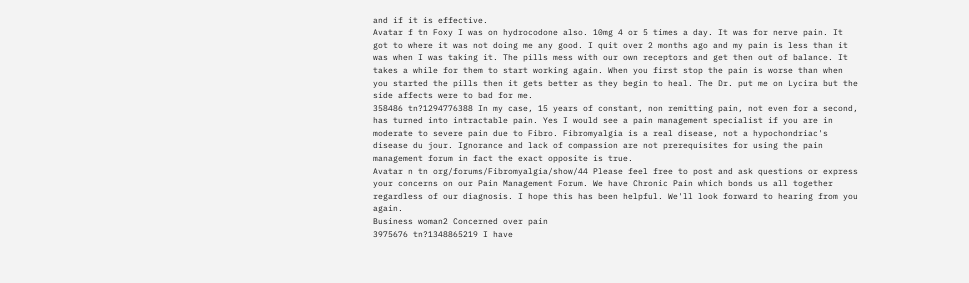and if it is effective.
Avatar f tn Foxy I was on hydrocodone also. 10mg 4 or 5 times a day. It was for nerve pain. It got to where it was not doing me any good. I quit over 2 months ago and my pain is less than it was when I was taking it. The pills mess with our own receptors and get then out of balance. It takes a while for them to start working again. When you first stop the pain is worse than when you started the pills then it gets better as they begin to heal. The Dr. put me on Lycira but the side affects were to bad for me.
358486 tn?1294776388 In my case, 15 years of constant, non remitting pain, not even for a second, has turned into intractable pain. Yes I would see a pain management specialist if you are in moderate to severe pain due to Fibro. Fibromyalgia is a real disease, not a hypochondriac's disease du jour. Ignorance and lack of compassion are not prerequisites for using the pain management forum in fact the exact opposite is true.
Avatar n tn org/forums/Fibromyalgia/show/44 Please feel free to post and ask questions or express your concerns on our Pain Management Forum. We have Chronic Pain which bonds us all together regardless of our diagnosis. I hope this has been helpful. We'll look forward to hearing from you again.
Business woman2 Concerned over pain
3975676 tn?1348865219 I have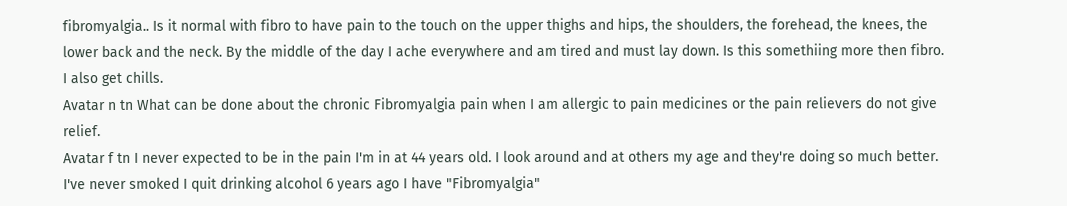fibromyalgia.. Is it normal with fibro to have pain to the touch on the upper thighs and hips, the shoulders, the forehead, the knees, the lower back and the neck. By the middle of the day I ache everywhere and am tired and must lay down. Is this somethiing more then fibro. I also get chills.
Avatar n tn What can be done about the chronic Fibromyalgia pain when I am allergic to pain medicines or the pain relievers do not give relief.
Avatar f tn I never expected to be in the pain I'm in at 44 years old. I look around and at others my age and they're doing so much better. I've never smoked I quit drinking alcohol 6 years ago I have "Fibromyalgia"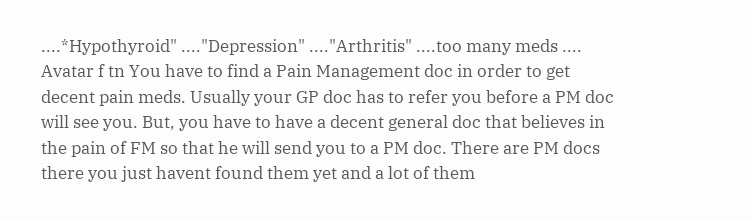....*Hypothyroid" ...."Depression" ...."Arthritis" ....too many meds ....
Avatar f tn You have to find a Pain Management doc in order to get decent pain meds. Usually your GP doc has to refer you before a PM doc will see you. But, you have to have a decent general doc that believes in the pain of FM so that he will send you to a PM doc. There are PM docs there you just havent found them yet and a lot of them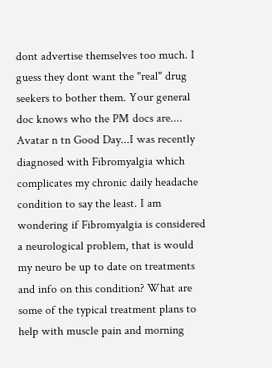dont advertise themselves too much. I guess they dont want the "real" drug seekers to bother them. Your general doc knows who the PM docs are....
Avatar n tn Good Day...I was recently diagnosed with Fibromyalgia which complicates my chronic daily headache condition to say the least. I am wondering if Fibromyalgia is considered a neurological problem, that is would my neuro be up to date on treatments and info on this condition? What are some of the typical treatment plans to help with muscle pain and morning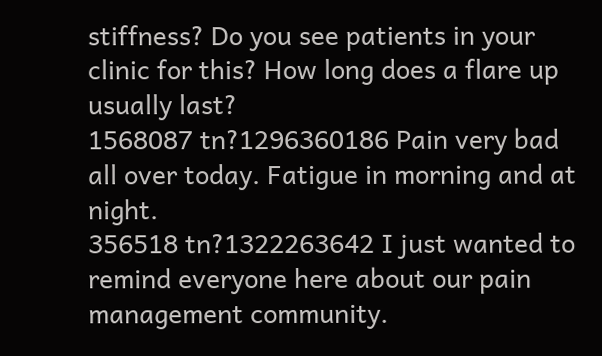stiffness? Do you see patients in your clinic for this? How long does a flare up usually last?
1568087 tn?1296360186 Pain very bad all over today. Fatigue in morning and at night.
356518 tn?1322263642 I just wanted to remind everyone here about our pain management community.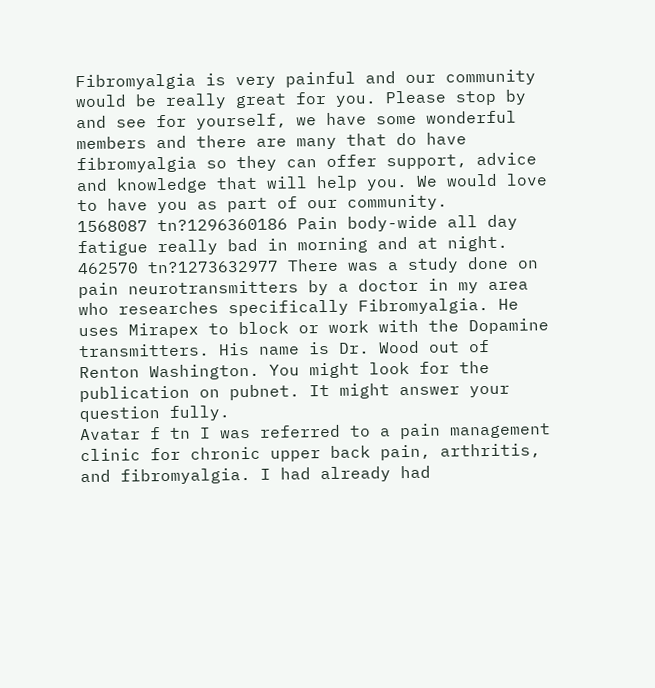Fibromyalgia is very painful and our community would be really great for you. Please stop by and see for yourself, we have some wonderful members and there are many that do have fibromyalgia so they can offer support, advice and knowledge that will help you. We would love to have you as part of our community.
1568087 tn?1296360186 Pain body-wide all day fatigue really bad in morning and at night.
462570 tn?1273632977 There was a study done on pain neurotransmitters by a doctor in my area who researches specifically Fibromyalgia. He uses Mirapex to block or work with the Dopamine transmitters. His name is Dr. Wood out of Renton Washington. You might look for the publication on pubnet. It might answer your question fully.
Avatar f tn I was referred to a pain management clinic for chronic upper back pain, arthritis, and fibromyalgia. I had already had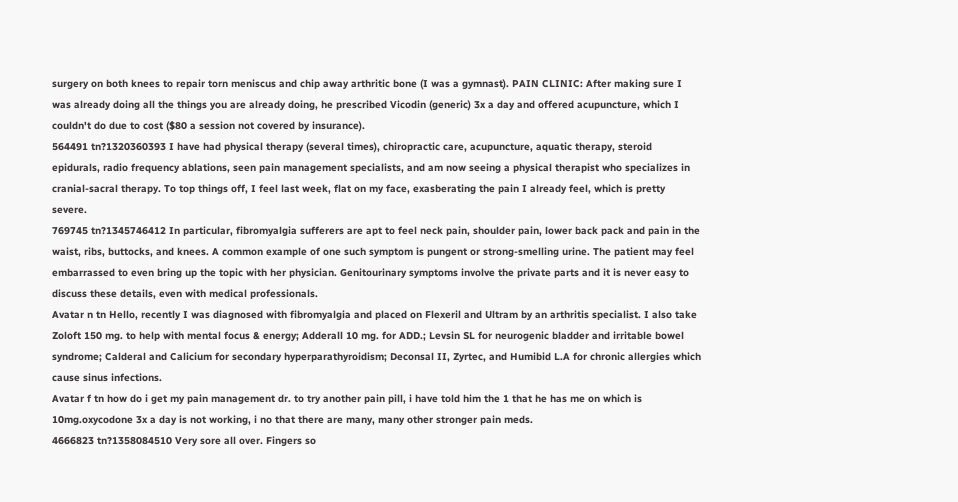surgery on both knees to repair torn meniscus and chip away arthritic bone (I was a gymnast). PAIN CLINIC: After making sure I was already doing all the things you are already doing, he prescribed Vicodin (generic) 3x a day and offered acupuncture, which I couldn't do due to cost ($80 a session not covered by insurance).
564491 tn?1320360393 I have had physical therapy (several times), chiropractic care, acupuncture, aquatic therapy, steroid epidurals, radio frequency ablations, seen pain management specialists, and am now seeing a physical therapist who specializes in cranial-sacral therapy. To top things off, I feel last week, flat on my face, exasberating the pain I already feel, which is pretty severe.
769745 tn?1345746412 In particular, fibromyalgia sufferers are apt to feel neck pain, shoulder pain, lower back pack and pain in the waist, ribs, buttocks, and knees. A common example of one such symptom is pungent or strong-smelling urine. The patient may feel embarrassed to even bring up the topic with her physician. Genitourinary symptoms involve the private parts and it is never easy to discuss these details, even with medical professionals.
Avatar n tn Hello, recently I was diagnosed with fibromyalgia and placed on Flexeril and Ultram by an arthritis specialist. I also take Zoloft 150 mg. to help with mental focus & energy; Adderall 10 mg. for ADD.; Levsin SL for neurogenic bladder and irritable bowel syndrome; Calderal and Calicium for secondary hyperparathyroidism; Deconsal II, Zyrtec, and Humibid L.A for chronic allergies which cause sinus infections.
Avatar f tn how do i get my pain management dr. to try another pain pill, i have told him the 1 that he has me on which is 10mg.oxycodone 3x a day is not working, i no that there are many, many other stronger pain meds.
4666823 tn?1358084510 Very sore all over. Fingers so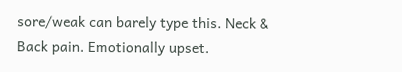sore/weak can barely type this. Neck & Back pain. Emotionally upset.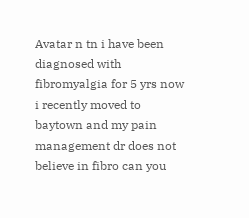Avatar n tn i have been diagnosed with fibromyalgia for 5 yrs now i recently moved to baytown and my pain management dr does not believe in fibro can you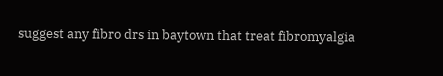suggest any fibro drs in baytown that treat fibromyalgia